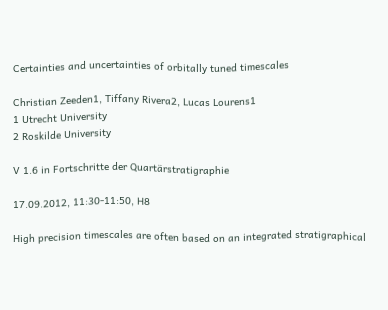Certainties and uncertainties of orbitally tuned timescales

Christian Zeeden1, Tiffany Rivera2, Lucas Lourens1
1 Utrecht University
2 Roskilde University

V 1.6 in Fortschritte der Quartärstratigraphie

17.09.2012, 11:30-11:50, H8

High precision timescales are often based on an integrated stratigraphical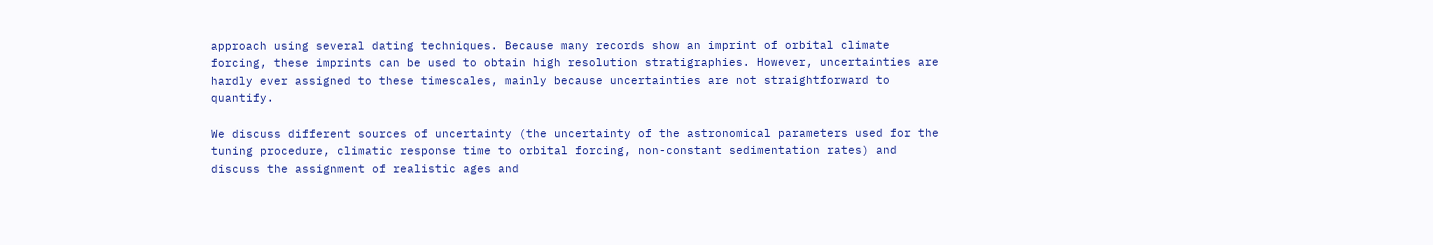approach using several dating techniques. Because many records show an imprint of orbital climate forcing, these imprints can be used to obtain high resolution stratigraphies. However, uncertainties are hardly ever assigned to these timescales, mainly because uncertainties are not straightforward to quantify.

We discuss different sources of uncertainty (the uncertainty of the astronomical parameters used for the tuning procedure, climatic response time to orbital forcing, non-constant sedimentation rates) and discuss the assignment of realistic ages and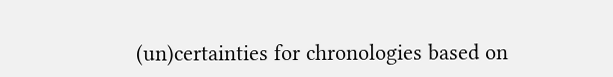(un)certainties for chronologies based on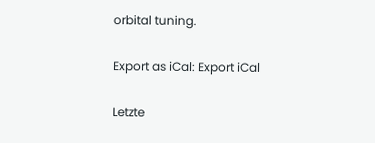orbital tuning.

Export as iCal: Export iCal

Letzte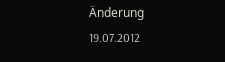Änderung 19.07.2012